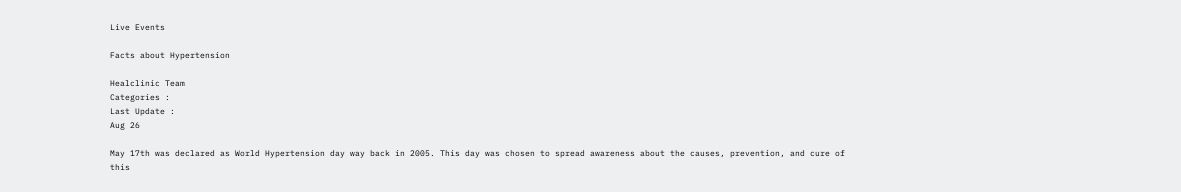Live Events

Facts about Hypertension

Healclinic Team
Categories :
Last Update :
Aug 26

May 17th was declared as World Hypertension day way back in 2005. This day was chosen to spread awareness about the causes, prevention, and cure of this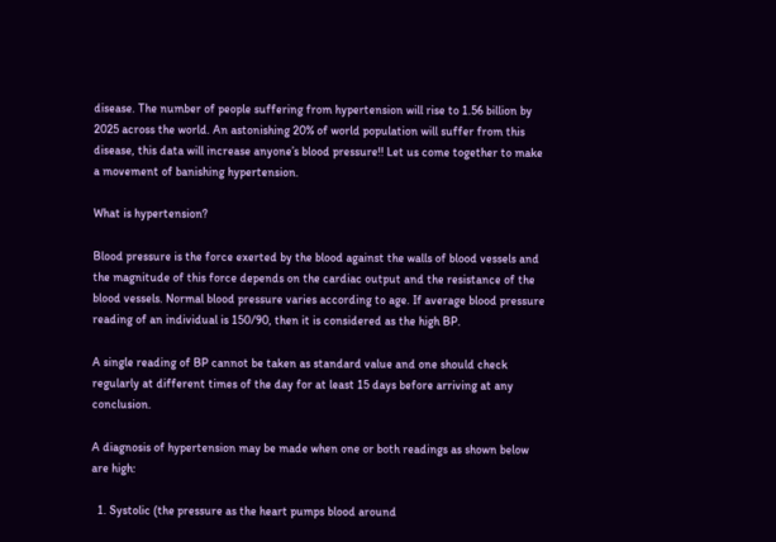disease. The number of people suffering from hypertension will rise to 1.56 billion by 2025 across the world. An astonishing 20% of world population will suffer from this disease, this data will increase anyone’s blood pressure!! Let us come together to make a movement of banishing hypertension.

What is hypertension?

Blood pressure is the force exerted by the blood against the walls of blood vessels and the magnitude of this force depends on the cardiac output and the resistance of the blood vessels. Normal blood pressure varies according to age. If average blood pressure reading of an individual is 150/90, then it is considered as the high BP.

A single reading of BP cannot be taken as standard value and one should check regularly at different times of the day for at least 15 days before arriving at any conclusion.

A diagnosis of hypertension may be made when one or both readings as shown below are high:

  1. Systolic (the pressure as the heart pumps blood around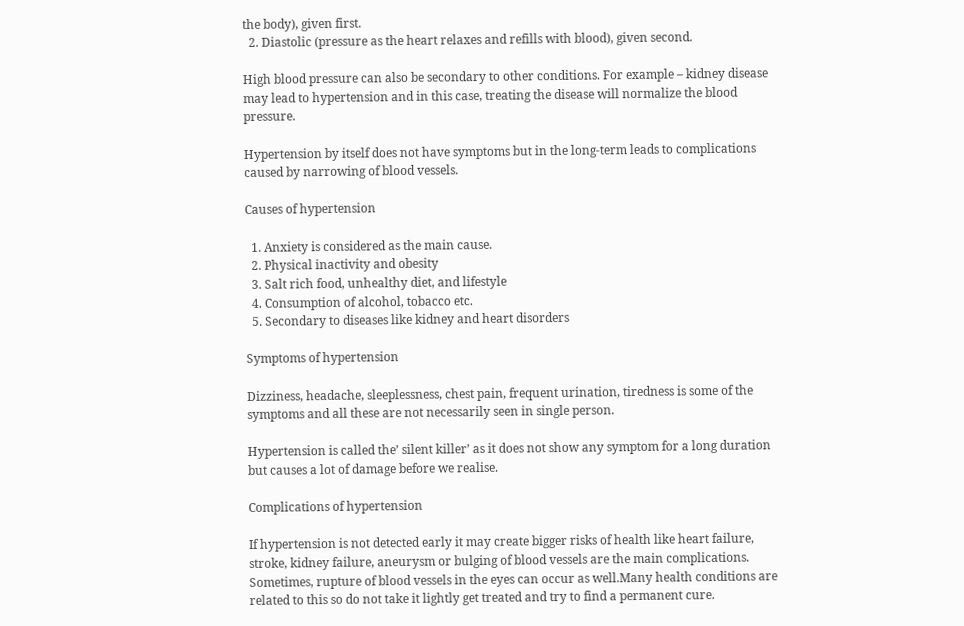the body), given first.
  2. Diastolic (pressure as the heart relaxes and refills with blood), given second.

High blood pressure can also be secondary to other conditions. For example – kidney disease may lead to hypertension and in this case, treating the disease will normalize the blood pressure.

Hypertension by itself does not have symptoms but in the long-term leads to complications caused by narrowing of blood vessels.

Causes of hypertension

  1. Anxiety is considered as the main cause.
  2. Physical inactivity and obesity
  3. Salt rich food, unhealthy diet, and lifestyle
  4. Consumption of alcohol, tobacco etc.
  5. Secondary to diseases like kidney and heart disorders

Symptoms of hypertension

Dizziness, headache, sleeplessness, chest pain, frequent urination, tiredness is some of the symptoms and all these are not necessarily seen in single person.

Hypertension is called the’ silent killer’ as it does not show any symptom for a long duration but causes a lot of damage before we realise.

Complications of hypertension

If hypertension is not detected early it may create bigger risks of health like heart failure, stroke, kidney failure, aneurysm or bulging of blood vessels are the main complications. Sometimes, rupture of blood vessels in the eyes can occur as well.Many health conditions are related to this so do not take it lightly get treated and try to find a permanent cure.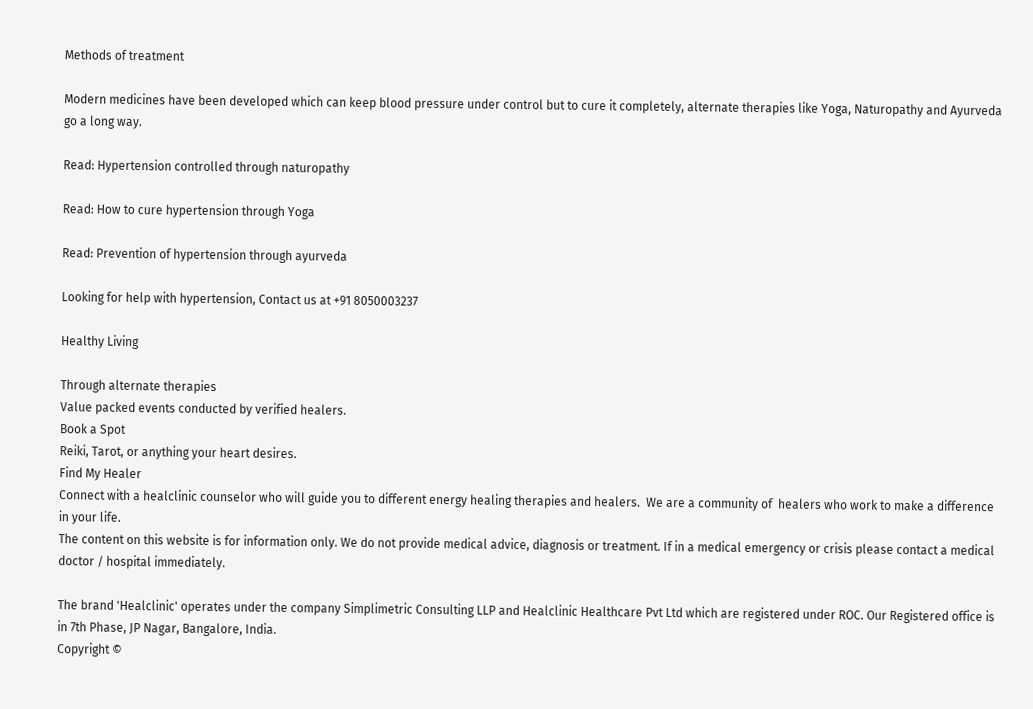Methods of treatment

Modern medicines have been developed which can keep blood pressure under control but to cure it completely, alternate therapies like Yoga, Naturopathy and Ayurveda go a long way.

Read: Hypertension controlled through naturopathy

Read: How to cure hypertension through Yoga

Read: Prevention of hypertension through ayurveda

Looking for help with hypertension, Contact us at +91 8050003237

Healthy Living

Through alternate therapies
Value packed events conducted by verified healers.
Book a Spot
Reiki, Tarot, or anything your heart desires.
Find My Healer
Connect with a healclinic counselor who will guide you to different energy healing therapies and healers.  We are a community of  healers who work to make a difference in your life.
The content on this website is for information only. We do not provide medical advice, diagnosis or treatment. If in a medical emergency or crisis please contact a medical doctor / hospital immediately.

The brand 'Healclinic' operates under the company Simplimetric Consulting LLP and Healclinic Healthcare Pvt Ltd which are registered under ROC. Our Registered office is in 7th Phase, JP Nagar, Bangalore, India.
Copyright ©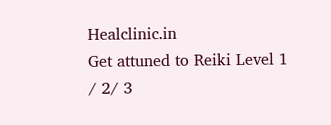Healclinic.in
Get attuned to Reiki Level 1 / 2/ 3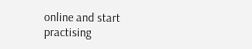online and start practising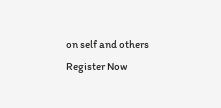on self and others
Register Now